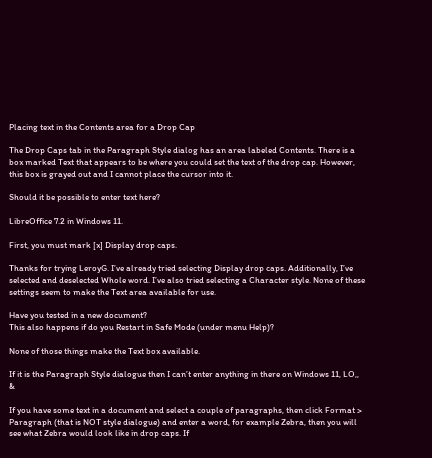Placing text in the Contents area for a Drop Cap

The Drop Caps tab in the Paragraph Style dialog has an area labeled Contents. There is a box marked Text that appears to be where you could set the text of the drop cap. However, this box is grayed out and I cannot place the cursor into it.

Should it be possible to enter text here?

LibreOffice 7.2 in Windows 11.

First, you must mark [x] Display drop caps.

Thanks for trying LeroyG. I’ve already tried selecting Display drop caps. Additionally, I’ve selected and deselected Whole word. I’ve also tried selecting a Character style. None of these settings seem to make the Text area available for use.

Have you tested in a new document?
This also happens if do you Restart in Safe Mode (under menu Help)?

None of those things make the Text box available.

If it is the Paragraph Style dialogue then I can’t enter anything in there on Windows 11, LO,, &

If you have some text in a document and select a couple of paragraphs, then click Format > Paragraph (that is NOT style dialogue) and enter a word, for example Zebra, then you will see what Zebra would look like in drop caps. If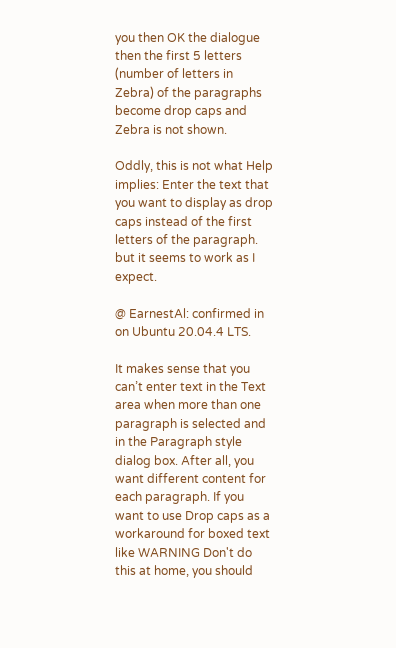you then OK the dialogue then the first 5 letters (number of letters in Zebra) of the paragraphs become drop caps and Zebra is not shown.

Oddly, this is not what Help implies: Enter the text that you want to display as drop caps instead of the first letters of the paragraph. but it seems to work as I expect.

@ EarnestAl: confirmed in on Ubuntu 20.04.4 LTS.

It makes sense that you can’t enter text in the Text area when more than one paragraph is selected and in the Paragraph style dialog box. After all, you want different content for each paragraph. If you want to use Drop caps as a workaround for boxed text like WARNING Don't do this at home, you should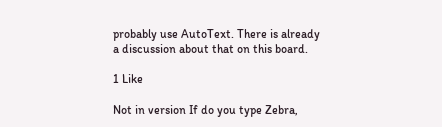probably use AutoText. There is already a discussion about that on this board.

1 Like

Not in version If do you type Zebra,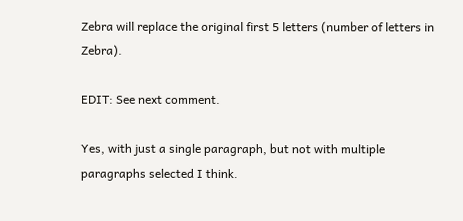Zebra will replace the original first 5 letters (number of letters in Zebra).

EDIT: See next comment.

Yes, with just a single paragraph, but not with multiple paragraphs selected I think.